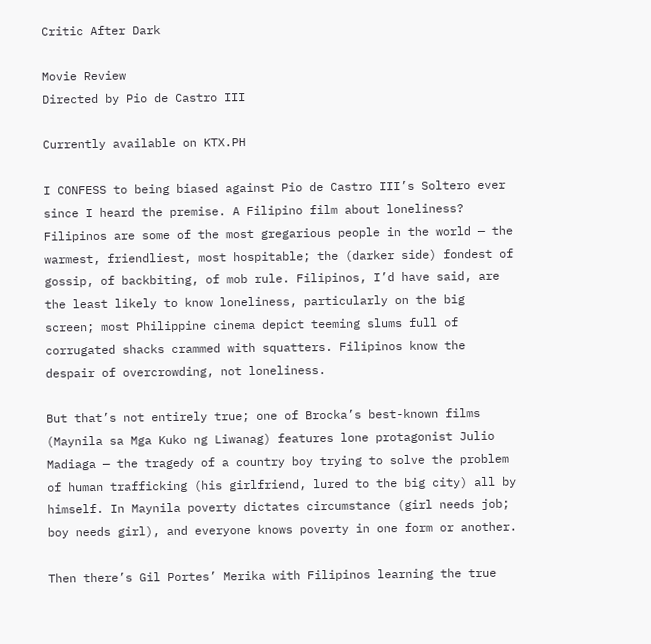Critic After Dark

Movie Review
Directed by Pio de Castro III

Currently available on KTX.PH

I CONFESS to being biased against Pio de Castro III’s Soltero ever since I heard the premise. A Filipino film about loneliness? Filipinos are some of the most gregarious people in the world — the warmest, friendliest, most hospitable; the (darker side) fondest of gossip, of backbiting, of mob rule. Filipinos, I’d have said, are the least likely to know loneliness, particularly on the big screen; most Philippine cinema depict teeming slums full of corrugated shacks crammed with squatters. Filipinos know the despair of overcrowding, not loneliness.

But that’s not entirely true; one of Brocka’s best-known films (Maynila sa Mga Kuko ng Liwanag) features lone protagonist Julio Madiaga — the tragedy of a country boy trying to solve the problem of human trafficking (his girlfriend, lured to the big city) all by himself. In Maynila poverty dictates circumstance (girl needs job; boy needs girl), and everyone knows poverty in one form or another.

Then there’s Gil Portes’ Merika with Filipinos learning the true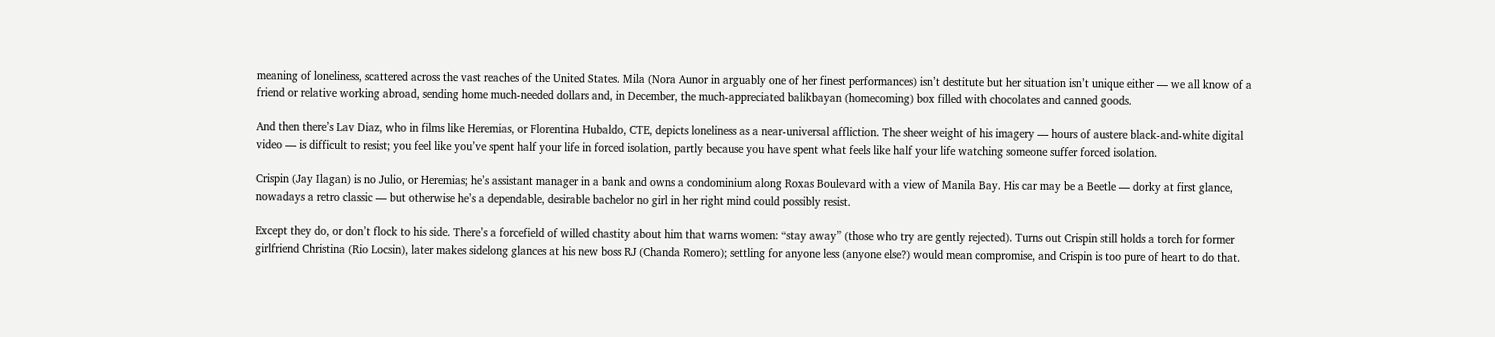meaning of loneliness, scattered across the vast reaches of the United States. Mila (Nora Aunor in arguably one of her finest performances) isn’t destitute but her situation isn’t unique either — we all know of a friend or relative working abroad, sending home much-needed dollars and, in December, the much-appreciated balikbayan (homecoming) box filled with chocolates and canned goods.

And then there’s Lav Diaz, who in films like Heremias, or Florentina Hubaldo, CTE, depicts loneliness as a near-universal affliction. The sheer weight of his imagery — hours of austere black-and-white digital video — is difficult to resist; you feel like you’ve spent half your life in forced isolation, partly because you have spent what feels like half your life watching someone suffer forced isolation.

Crispin (Jay Ilagan) is no Julio, or Heremias; he’s assistant manager in a bank and owns a condominium along Roxas Boulevard with a view of Manila Bay. His car may be a Beetle — dorky at first glance, nowadays a retro classic — but otherwise he’s a dependable, desirable bachelor no girl in her right mind could possibly resist.

Except they do, or don’t flock to his side. There’s a forcefield of willed chastity about him that warns women: “stay away” (those who try are gently rejected). Turns out Crispin still holds a torch for former girlfriend Christina (Rio Locsin), later makes sidelong glances at his new boss RJ (Chanda Romero); settling for anyone less (anyone else?) would mean compromise, and Crispin is too pure of heart to do that.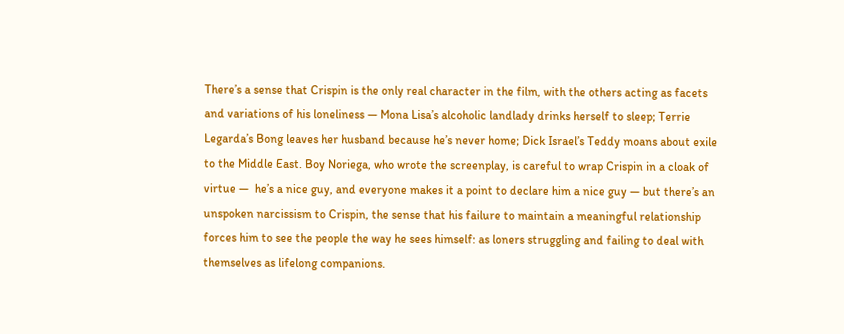There’s a sense that Crispin is the only real character in the film, with the others acting as facets and variations of his loneliness — Mona Lisa’s alcoholic landlady drinks herself to sleep; Terrie Legarda’s Bong leaves her husband because he’s never home; Dick Israel’s Teddy moans about exile to the Middle East. Boy Noriega, who wrote the screenplay, is careful to wrap Crispin in a cloak of virtue —  he’s a nice guy, and everyone makes it a point to declare him a nice guy — but there’s an unspoken narcissism to Crispin, the sense that his failure to maintain a meaningful relationship forces him to see the people the way he sees himself: as loners struggling and failing to deal with themselves as lifelong companions.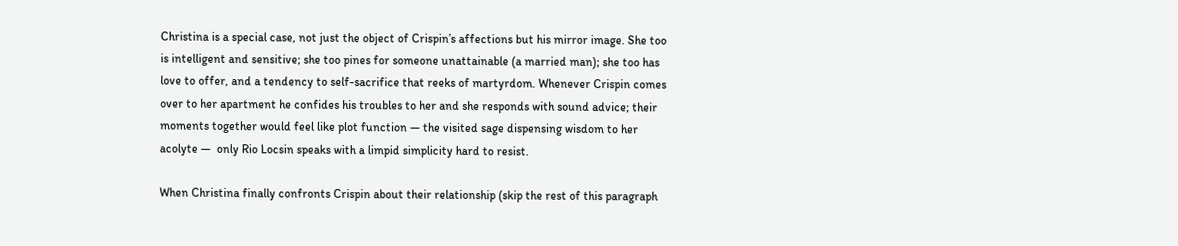Christina is a special case, not just the object of Crispin’s affections but his mirror image. She too is intelligent and sensitive; she too pines for someone unattainable (a married man); she too has love to offer, and a tendency to self-sacrifice that reeks of martyrdom. Whenever Crispin comes over to her apartment he confides his troubles to her and she responds with sound advice; their moments together would feel like plot function — the visited sage dispensing wisdom to her acolyte —  only Rio Locsin speaks with a limpid simplicity hard to resist.

When Christina finally confronts Crispin about their relationship (skip the rest of this paragraph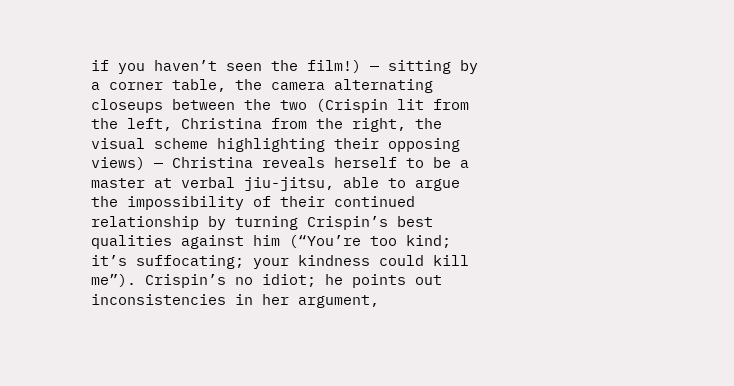if you haven’t seen the film!) — sitting by a corner table, the camera alternating closeups between the two (Crispin lit from the left, Christina from the right, the visual scheme highlighting their opposing views) — Christina reveals herself to be a master at verbal jiu-jitsu, able to argue the impossibility of their continued relationship by turning Crispin’s best qualities against him (“You’re too kind; it’s suffocating; your kindness could kill me”). Crispin’s no idiot; he points out inconsistencies in her argument,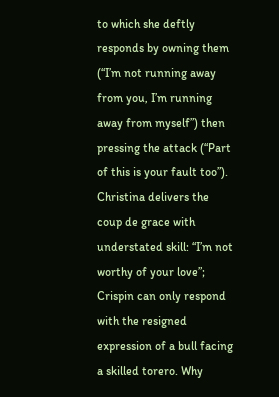to which she deftly responds by owning them (“I’m not running away from you, I’m running away from myself”) then pressing the attack (“Part of this is your fault too”). Christina delivers the coup de grace with understated skill: “I’m not worthy of your love”; Crispin can only respond with the resigned expression of a bull facing a skilled torero. Why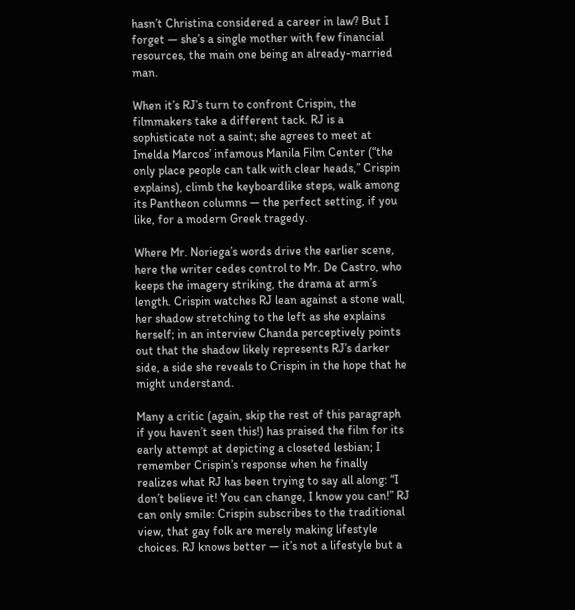hasn’t Christina considered a career in law? But I forget — she’s a single mother with few financial resources, the main one being an already-married man.

When it’s RJ’s turn to confront Crispin, the filmmakers take a different tack. RJ is a sophisticate not a saint; she agrees to meet at Imelda Marcos’ infamous Manila Film Center (“the only place people can talk with clear heads,” Crispin explains), climb the keyboardlike steps, walk among its Pantheon columns — the perfect setting, if you like, for a modern Greek tragedy.

Where Mr. Noriega’s words drive the earlier scene, here the writer cedes control to Mr. De Castro, who keeps the imagery striking, the drama at arm’s length. Crispin watches RJ lean against a stone wall, her shadow stretching to the left as she explains herself; in an interview Chanda perceptively points out that the shadow likely represents RJ’s darker side, a side she reveals to Crispin in the hope that he might understand.

Many a critic (again, skip the rest of this paragraph if you haven’t seen this!) has praised the film for its early attempt at depicting a closeted lesbian; I remember Crispin’s response when he finally realizes what RJ has been trying to say all along: “I don’t believe it! You can change, I know you can!” RJ can only smile: Crispin subscribes to the traditional view, that gay folk are merely making lifestyle choices. RJ knows better — it’s not a lifestyle but a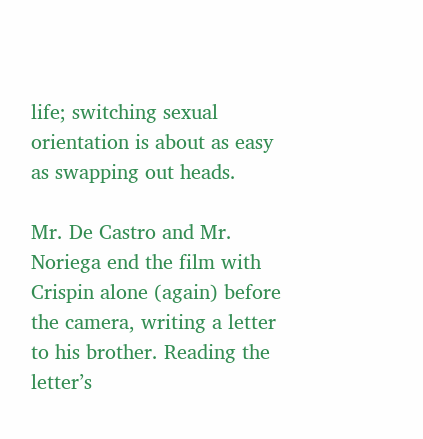life; switching sexual orientation is about as easy as swapping out heads.

Mr. De Castro and Mr. Noriega end the film with Crispin alone (again) before the camera, writing a letter to his brother. Reading the letter’s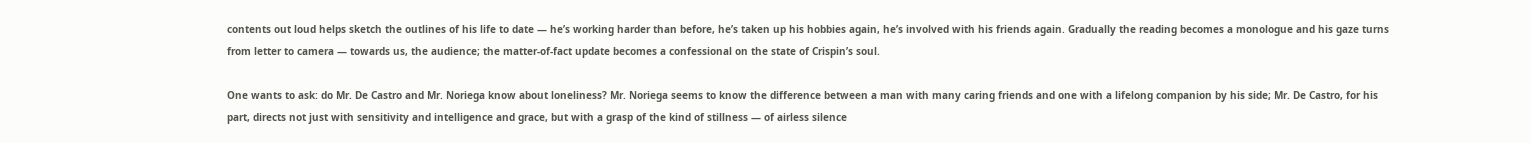contents out loud helps sketch the outlines of his life to date — he’s working harder than before, he’s taken up his hobbies again, he’s involved with his friends again. Gradually the reading becomes a monologue and his gaze turns from letter to camera — towards us, the audience; the matter-of-fact update becomes a confessional on the state of Crispin’s soul.

One wants to ask: do Mr. De Castro and Mr. Noriega know about loneliness? Mr. Noriega seems to know the difference between a man with many caring friends and one with a lifelong companion by his side; Mr. De Castro, for his part, directs not just with sensitivity and intelligence and grace, but with a grasp of the kind of stillness — of airless silence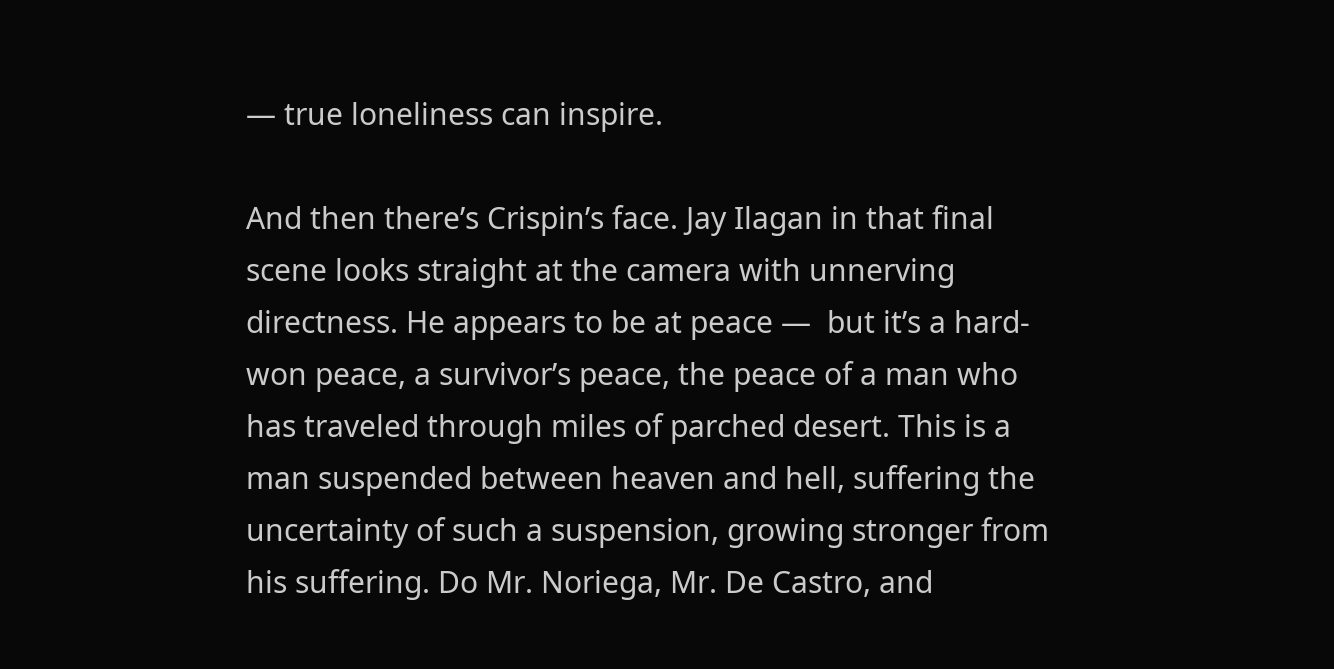— true loneliness can inspire.

And then there’s Crispin’s face. Jay Ilagan in that final scene looks straight at the camera with unnerving directness. He appears to be at peace —  but it’s a hard-won peace, a survivor’s peace, the peace of a man who has traveled through miles of parched desert. This is a man suspended between heaven and hell, suffering the uncertainty of such a suspension, growing stronger from his suffering. Do Mr. Noriega, Mr. De Castro, and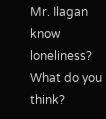Mr. Ilagan know loneliness? What do you think?